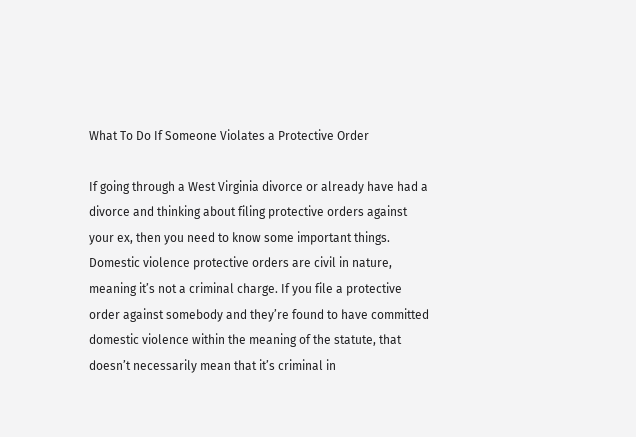What To Do If Someone Violates a Protective Order

If going through a West Virginia divorce or already have had a divorce and thinking about filing protective orders against your ex, then you need to know some important things. Domestic violence protective orders are civil in nature, meaning it’s not a criminal charge. If you file a protective order against somebody and they’re found to have committed domestic violence within the meaning of the statute, that doesn’t necessarily mean that it’s criminal in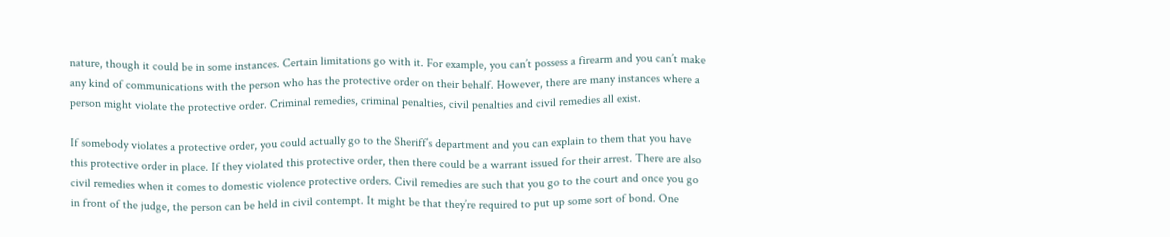nature, though it could be in some instances. Certain limitations go with it. For example, you can’t possess a firearm and you can’t make any kind of communications with the person who has the protective order on their behalf. However, there are many instances where a person might violate the protective order. Criminal remedies, criminal penalties, civil penalties and civil remedies all exist.

If somebody violates a protective order, you could actually go to the Sheriff’s department and you can explain to them that you have this protective order in place. If they violated this protective order, then there could be a warrant issued for their arrest. There are also civil remedies when it comes to domestic violence protective orders. Civil remedies are such that you go to the court and once you go in front of the judge, the person can be held in civil contempt. It might be that they’re required to put up some sort of bond. One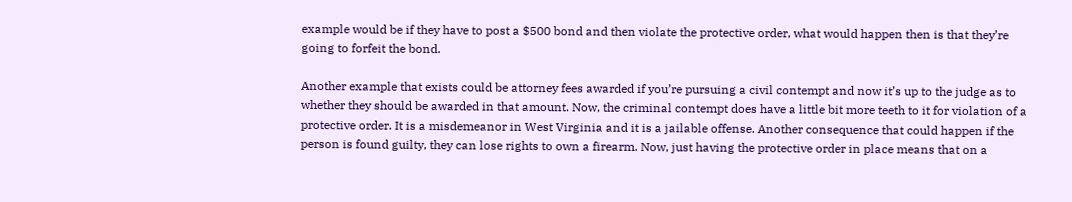example would be if they have to post a $500 bond and then violate the protective order, what would happen then is that they’re going to forfeit the bond.

Another example that exists could be attorney fees awarded if you’re pursuing a civil contempt and now it’s up to the judge as to whether they should be awarded in that amount. Now, the criminal contempt does have a little bit more teeth to it for violation of a protective order. It is a misdemeanor in West Virginia and it is a jailable offense. Another consequence that could happen if the person is found guilty, they can lose rights to own a firearm. Now, just having the protective order in place means that on a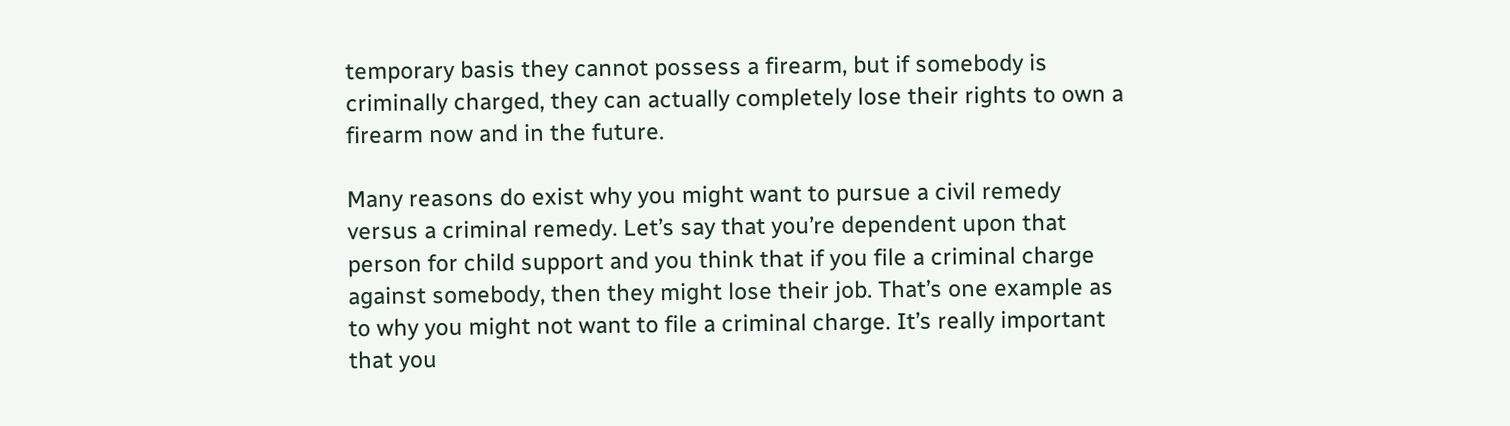temporary basis they cannot possess a firearm, but if somebody is criminally charged, they can actually completely lose their rights to own a firearm now and in the future.

Many reasons do exist why you might want to pursue a civil remedy versus a criminal remedy. Let’s say that you’re dependent upon that person for child support and you think that if you file a criminal charge against somebody, then they might lose their job. That’s one example as to why you might not want to file a criminal charge. It’s really important that you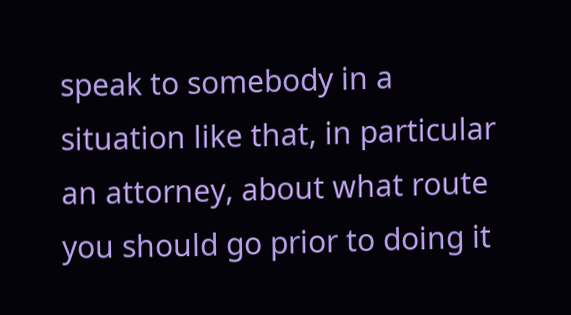speak to somebody in a situation like that, in particular an attorney, about what route you should go prior to doing it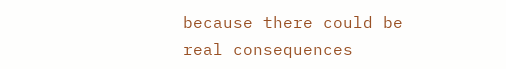because there could be real consequences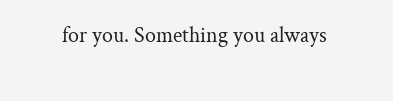for you. Something you always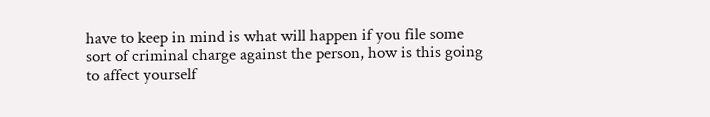have to keep in mind is what will happen if you file some sort of criminal charge against the person, how is this going to affect yourself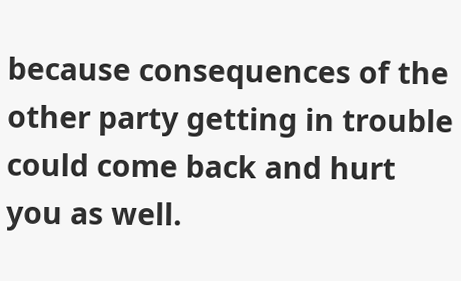because consequences of the other party getting in trouble could come back and hurt you as well.